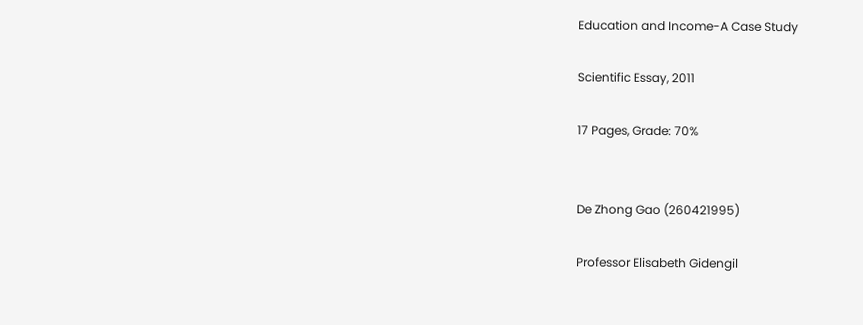Education and Income-A Case Study

Scientific Essay, 2011

17 Pages, Grade: 70%


De Zhong Gao (260421995)

Professor Elisabeth Gidengil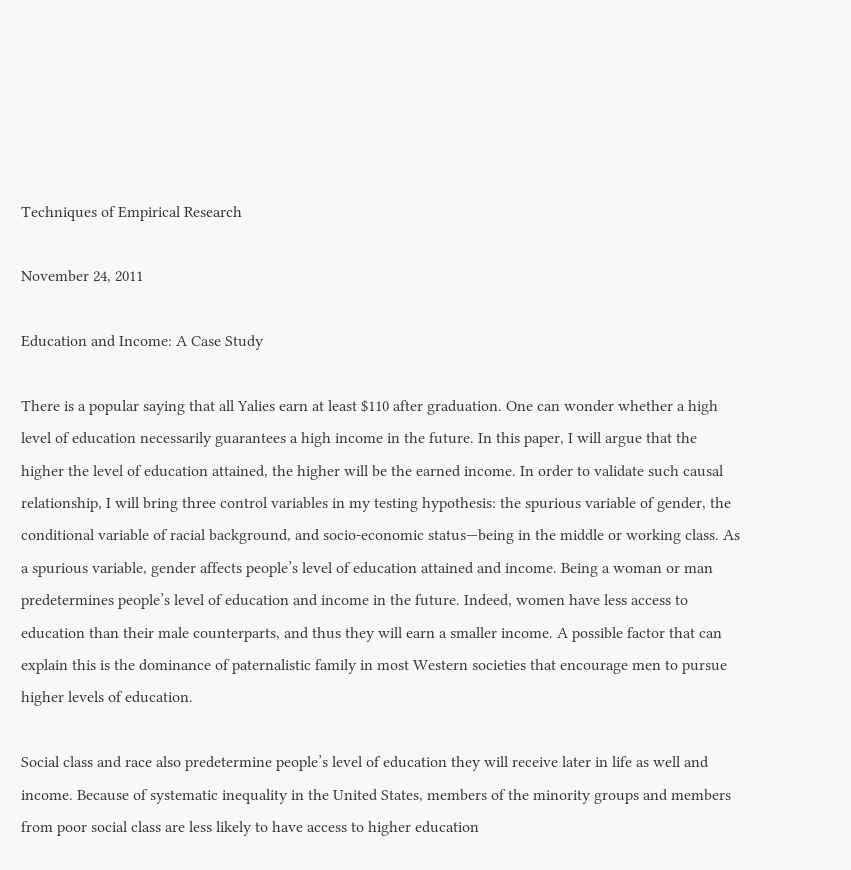Techniques of Empirical Research

November 24, 2011

Education and Income: A Case Study

There is a popular saying that all Yalies earn at least $110 after graduation. One can wonder whether a high level of education necessarily guarantees a high income in the future. In this paper, I will argue that the higher the level of education attained, the higher will be the earned income. In order to validate such causal relationship, I will bring three control variables in my testing hypothesis: the spurious variable of gender, the conditional variable of racial background, and socio-economic status—being in the middle or working class. As a spurious variable, gender affects people’s level of education attained and income. Being a woman or man predetermines people’s level of education and income in the future. Indeed, women have less access to education than their male counterparts, and thus they will earn a smaller income. A possible factor that can explain this is the dominance of paternalistic family in most Western societies that encourage men to pursue higher levels of education.

Social class and race also predetermine people’s level of education they will receive later in life as well and income. Because of systematic inequality in the United States, members of the minority groups and members from poor social class are less likely to have access to higher education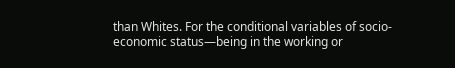than Whites. For the conditional variables of socio-economic status—being in the working or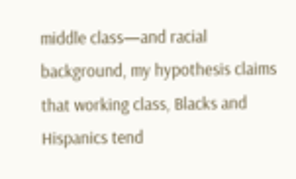middle class—and racial background, my hypothesis claims that working class, Blacks and Hispanics tend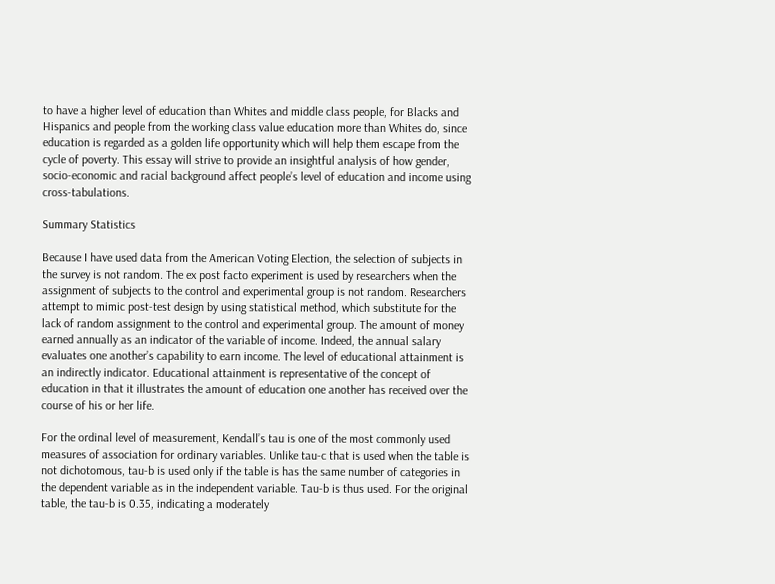to have a higher level of education than Whites and middle class people, for Blacks and Hispanics and people from the working class value education more than Whites do, since education is regarded as a golden life opportunity which will help them escape from the cycle of poverty. This essay will strive to provide an insightful analysis of how gender, socio-economic and racial background affect people’s level of education and income using cross-tabulations.

Summary Statistics

Because I have used data from the American Voting Election, the selection of subjects in the survey is not random. The ex post facto experiment is used by researchers when the assignment of subjects to the control and experimental group is not random. Researchers attempt to mimic post-test design by using statistical method, which substitute for the lack of random assignment to the control and experimental group. The amount of money earned annually as an indicator of the variable of income. Indeed, the annual salary evaluates one another’s capability to earn income. The level of educational attainment is an indirectly indicator. Educational attainment is representative of the concept of education in that it illustrates the amount of education one another has received over the course of his or her life.

For the ordinal level of measurement, Kendall’s tau is one of the most commonly used measures of association for ordinary variables. Unlike tau-c that is used when the table is not dichotomous, tau-b is used only if the table is has the same number of categories in the dependent variable as in the independent variable. Tau-b is thus used. For the original table, the tau-b is 0.35, indicating a moderately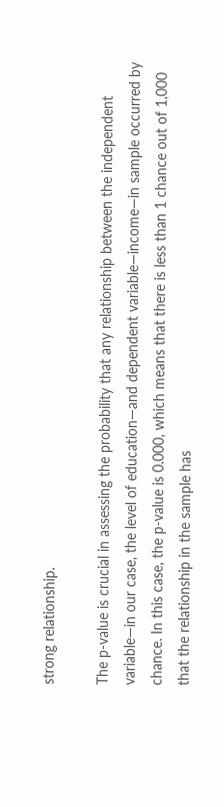strong relationship.

The p-value is crucial in assessing the probability that any relationship between the independent variable—in our case, the level of education—and dependent variable—income—in sample occurred by chance. In this case, the p-value is 0.000, which means that there is less than 1 chance out of 1,000 that the relationship in the sample has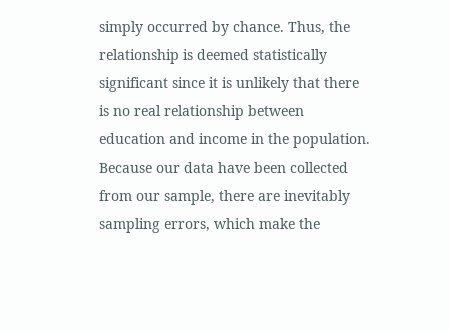simply occurred by chance. Thus, the relationship is deemed statistically significant since it is unlikely that there is no real relationship between education and income in the population. Because our data have been collected from our sample, there are inevitably sampling errors, which make the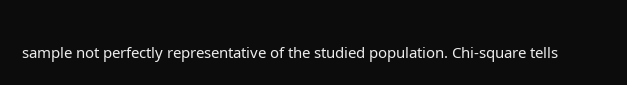sample not perfectly representative of the studied population. Chi-square tells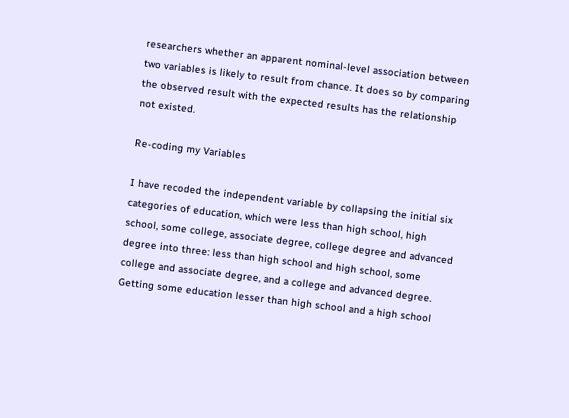researchers whether an apparent nominal-level association between two variables is likely to result from chance. It does so by comparing the observed result with the expected results has the relationship not existed.

Re-coding my Variables

I have recoded the independent variable by collapsing the initial six categories of education, which were less than high school, high school, some college, associate degree, college degree and advanced degree into three: less than high school and high school, some college and associate degree, and a college and advanced degree. Getting some education lesser than high school and a high school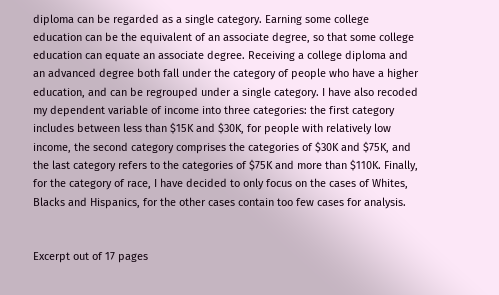diploma can be regarded as a single category. Earning some college education can be the equivalent of an associate degree, so that some college education can equate an associate degree. Receiving a college diploma and an advanced degree both fall under the category of people who have a higher education, and can be regrouped under a single category. I have also recoded my dependent variable of income into three categories: the first category includes between less than $15K and $30K, for people with relatively low income, the second category comprises the categories of $30K and $75K, and the last category refers to the categories of $75K and more than $110K. Finally, for the category of race, I have decided to only focus on the cases of Whites, Blacks and Hispanics, for the other cases contain too few cases for analysis.


Excerpt out of 17 pages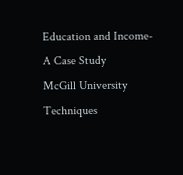Education and Income-A Case Study
McGill University
Techniques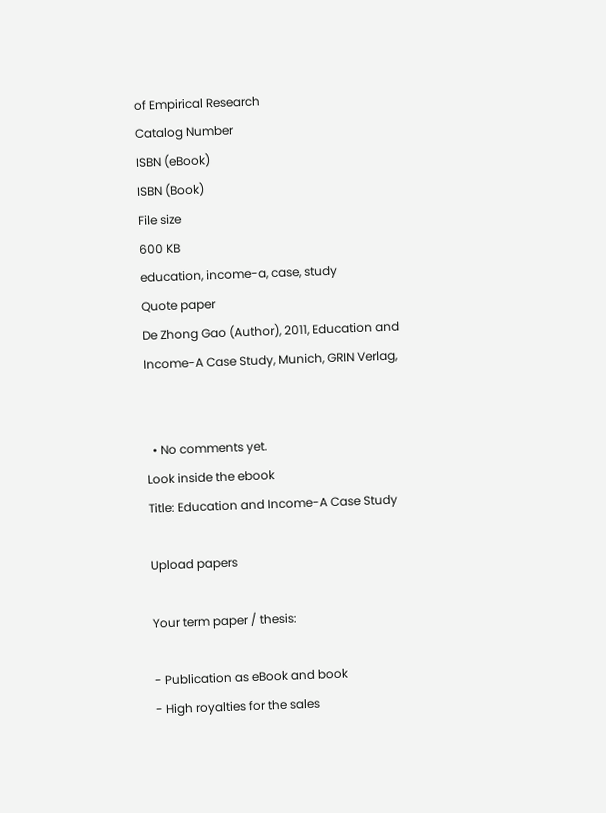of Empirical Research
Catalog Number
ISBN (eBook)
ISBN (Book)
File size
600 KB
education, income-a, case, study
Quote paper
De Zhong Gao (Author), 2011, Education and Income-A Case Study, Munich, GRIN Verlag,


  • No comments yet.
Look inside the ebook
Title: Education and Income-A Case Study

Upload papers

Your term paper / thesis:

- Publication as eBook and book
- High royalties for the sales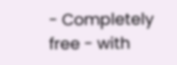- Completely free - with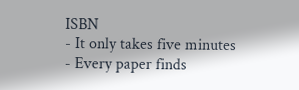ISBN
- It only takes five minutes
- Every paper finds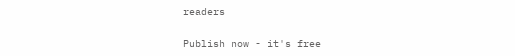readers

Publish now - it's free